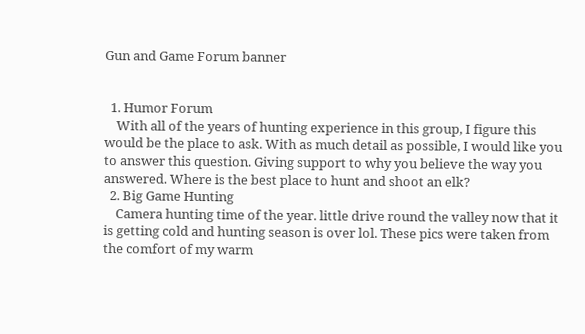Gun and Game Forum banner


  1. Humor Forum
    With all of the years of hunting experience in this group, I figure this would be the place to ask. With as much detail as possible, I would like you to answer this question. Giving support to why you believe the way you answered. Where is the best place to hunt and shoot an elk?
  2. Big Game Hunting
    Camera hunting time of the year. little drive round the valley now that it is getting cold and hunting season is over lol. These pics were taken from the comfort of my warm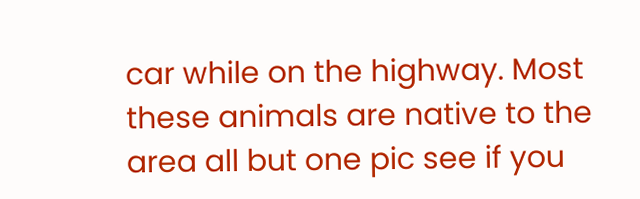car while on the highway. Most these animals are native to the area all but one pic see if you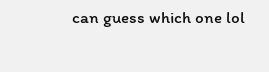can guess which one lol